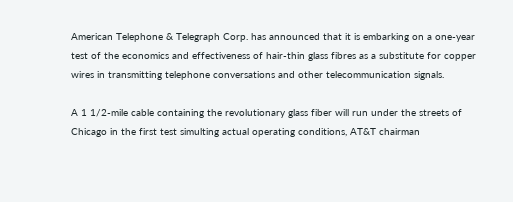American Telephone & Telegraph Corp. has announced that it is embarking on a one-year test of the economics and effectiveness of hair-thin glass fibres as a substitute for copper wires in transmitting telephone conversations and other telecommunication signals.

A 1 1/2-mile cable containing the revolutionary glass fiber will run under the streets of Chicago in the first test simulting actual operating conditions, AT&T chairman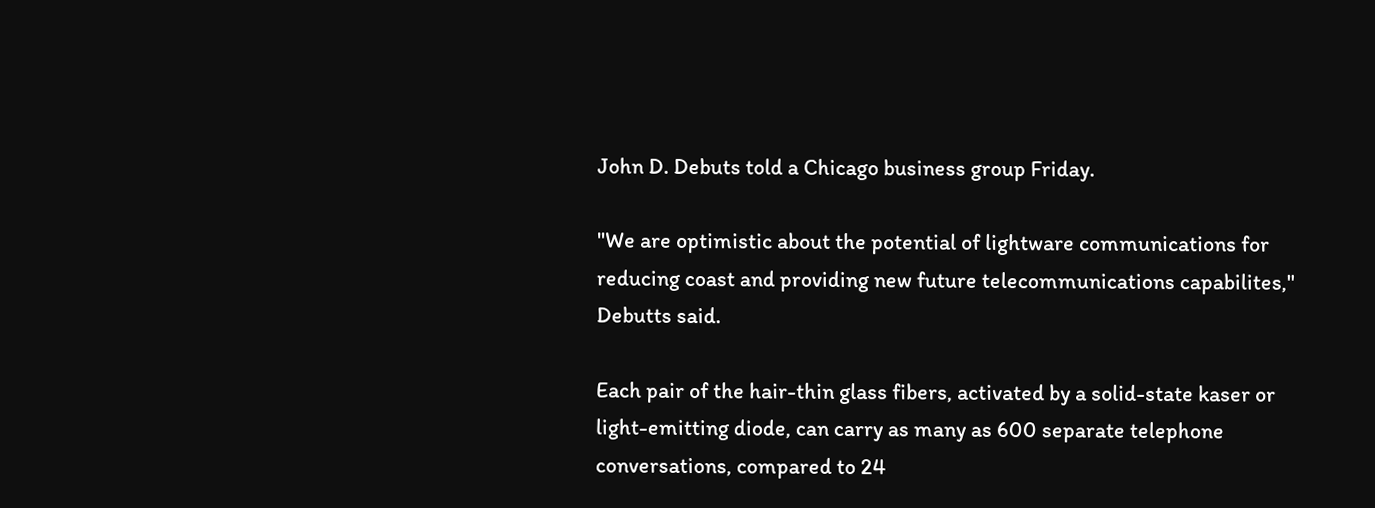John D. Debuts told a Chicago business group Friday.

"We are optimistic about the potential of lightware communications for reducing coast and providing new future telecommunications capabilites," Debutts said.

Each pair of the hair-thin glass fibers, activated by a solid-state kaser or light-emitting diode, can carry as many as 600 separate telephone conversations, compared to 24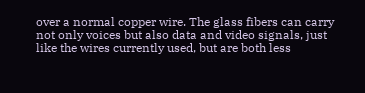over a normal copper wire. The glass fibers can carry not only voices but also data and video signals, just like the wires currently used, but are both less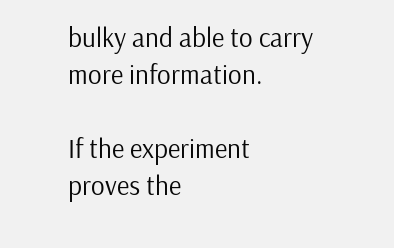bulky and able to carry more information.

If the experiment proves the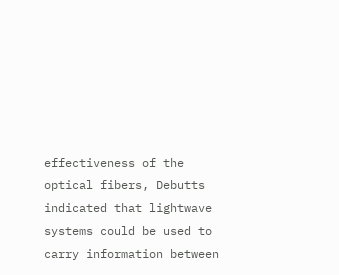effectiveness of the optical fibers, Debutts indicated that lightwave systems could be used to carry information between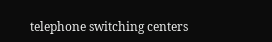telephone switching centers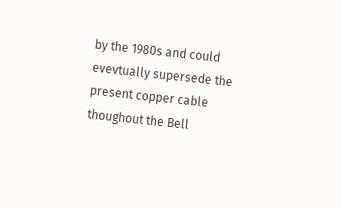by the 1980s and could evevtually supersede the present copper cable thoughout the Bell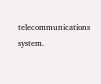telecommunications system.